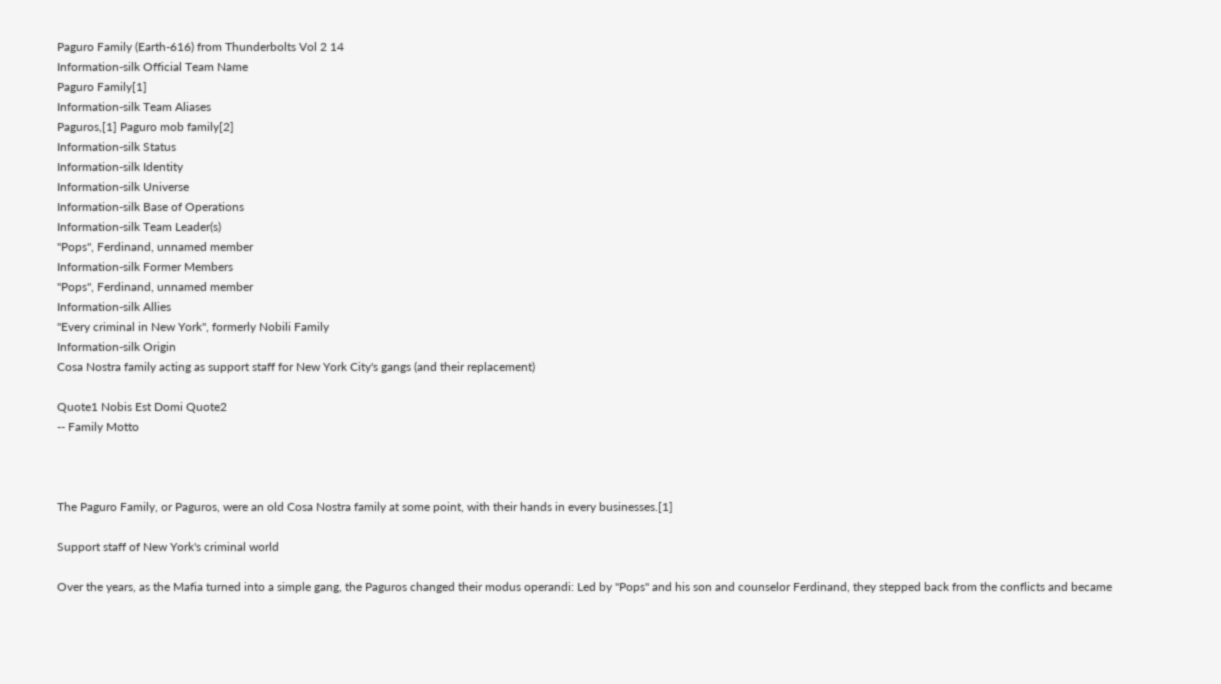Paguro Family (Earth-616) from Thunderbolts Vol 2 14
Information-silk Official Team Name
Paguro Family[1]
Information-silk Team Aliases
Paguros,[1] Paguro mob family[2]
Information-silk Status
Information-silk Identity
Information-silk Universe
Information-silk Base of Operations
Information-silk Team Leader(s)
"Pops", Ferdinand, unnamed member
Information-silk Former Members
"Pops", Ferdinand, unnamed member
Information-silk Allies
"Every criminal in New York", formerly Nobili Family
Information-silk Origin
Cosa Nostra family acting as support staff for New York City's gangs (and their replacement)

Quote1 Nobis Est Domi Quote2
-- Family Motto



The Paguro Family, or Paguros, were an old Cosa Nostra family at some point, with their hands in every businesses.[1]

Support staff of New York's criminal world

Over the years, as the Mafia turned into a simple gang, the Paguros changed their modus operandi: Led by "Pops" and his son and counselor Ferdinand, they stepped back from the conflicts and became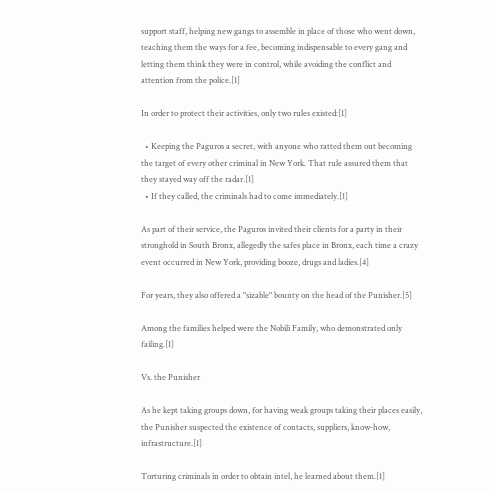support staff, helping new gangs to assemble in place of those who went down, teaching them the ways for a fee, becoming indispensable to every gang and letting them think they were in control, while avoiding the conflict and attention from the police.[1]

In order to protect their activities, only two rules existed:[1]

  • Keeping the Paguros a secret, with anyone who ratted them out becoming the target of every other criminal in New York. That rule assured them that they stayed way off the radar.[1]
  • If they called, the criminals had to come immediately.[1]

As part of their service, the Paguros invited their clients for a party in their stronghold in South Bronx, allegedly the safes place in Bronx, each time a crazy event occurred in New York, providing booze, drugs and ladies.[4]

For years, they also offered a "sizable" bounty on the head of the Punisher.[5]

Among the families helped were the Nobili Family, who demonstrated only failing.[1]

Vs. the Punisher

As he kept taking groups down, for having weak groups taking their places easily, the Punisher suspected the existence of contacts, suppliers, know-how, infrastructure.[1]

Torturing criminals in order to obtain intel, he learned about them.[1]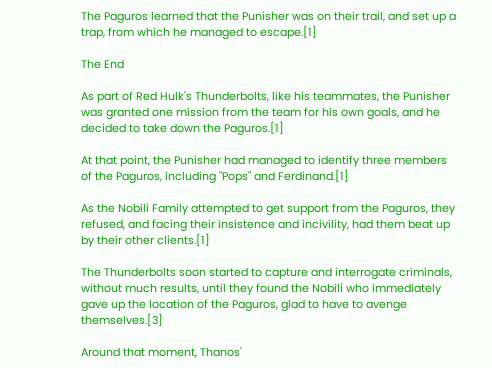The Paguros learned that the Punisher was on their trail, and set up a trap, from which he managed to escape.[1]

The End

As part of Red Hulk's Thunderbolts, like his teammates, the Punisher was granted one mission from the team for his own goals, and he decided to take down the Paguros.[1]

At that point, the Punisher had managed to identify three members of the Paguros, including "Pops" and Ferdinand.[1]

As the Nobili Family attempted to get support from the Paguros, they refused, and facing their insistence and incivility, had them beat up by their other clients.[1]

The Thunderbolts soon started to capture and interrogate criminals, without much results, until they found the Nobili who immediately gave up the location of the Paguros, glad to have to avenge themselves.[3]

Around that moment, Thanos'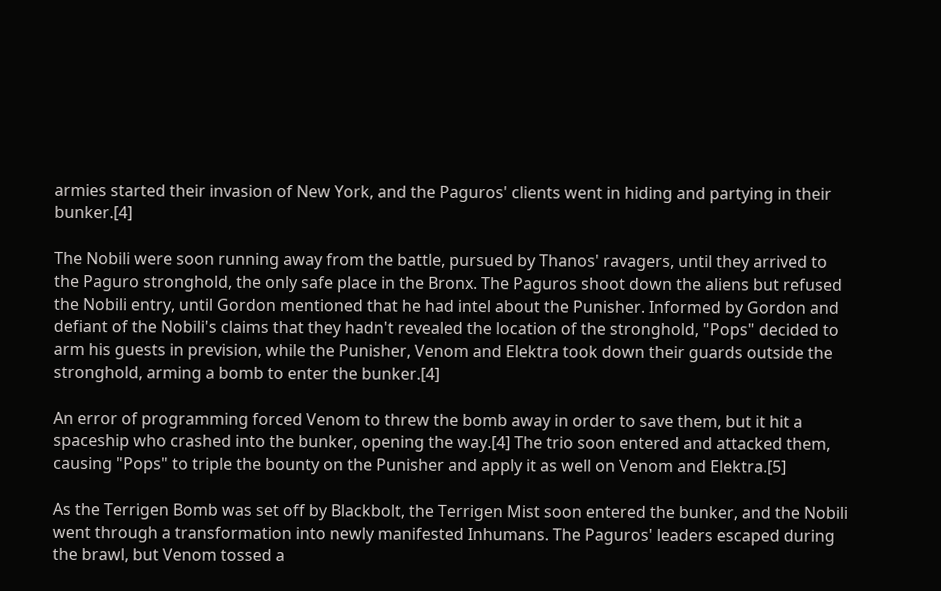armies started their invasion of New York, and the Paguros' clients went in hiding and partying in their bunker.[4]

The Nobili were soon running away from the battle, pursued by Thanos' ravagers, until they arrived to the Paguro stronghold, the only safe place in the Bronx. The Paguros shoot down the aliens but refused the Nobili entry, until Gordon mentioned that he had intel about the Punisher. Informed by Gordon and defiant of the Nobili's claims that they hadn't revealed the location of the stronghold, "Pops" decided to arm his guests in prevision, while the Punisher, Venom and Elektra took down their guards outside the stronghold, arming a bomb to enter the bunker.[4]

An error of programming forced Venom to threw the bomb away in order to save them, but it hit a spaceship who crashed into the bunker, opening the way.[4] The trio soon entered and attacked them, causing "Pops" to triple the bounty on the Punisher and apply it as well on Venom and Elektra.[5]

As the Terrigen Bomb was set off by Blackbolt, the Terrigen Mist soon entered the bunker, and the Nobili went through a transformation into newly manifested Inhumans. The Paguros' leaders escaped during the brawl, but Venom tossed a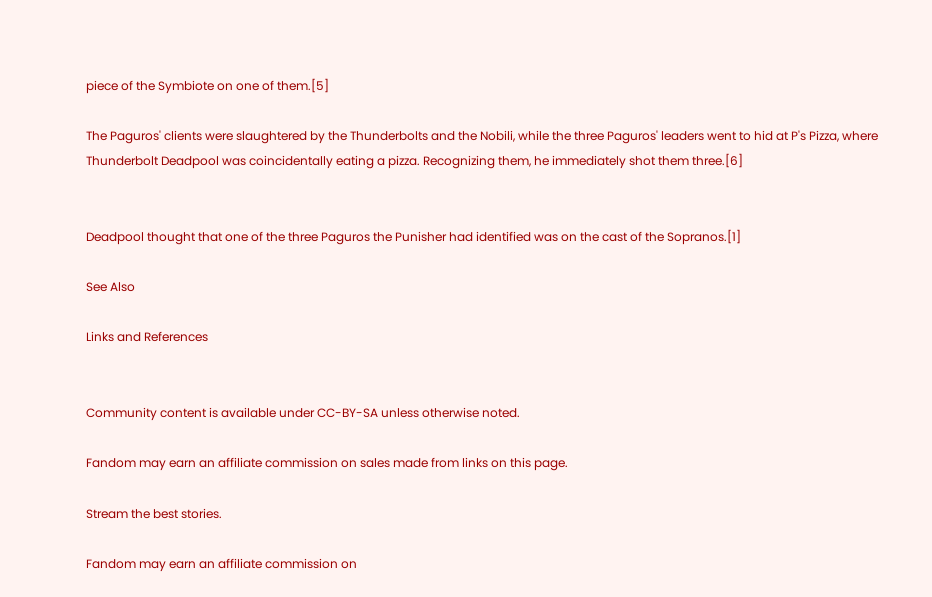piece of the Symbiote on one of them.[5]

The Paguros' clients were slaughtered by the Thunderbolts and the Nobili, while the three Paguros' leaders went to hid at P's Pizza, where Thunderbolt Deadpool was coincidentally eating a pizza. Recognizing them, he immediately shot them three.[6]


Deadpool thought that one of the three Paguros the Punisher had identified was on the cast of the Sopranos.[1]

See Also

Links and References


Community content is available under CC-BY-SA unless otherwise noted.

Fandom may earn an affiliate commission on sales made from links on this page.

Stream the best stories.

Fandom may earn an affiliate commission on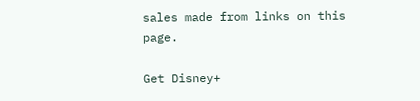sales made from links on this page.

Get Disney+